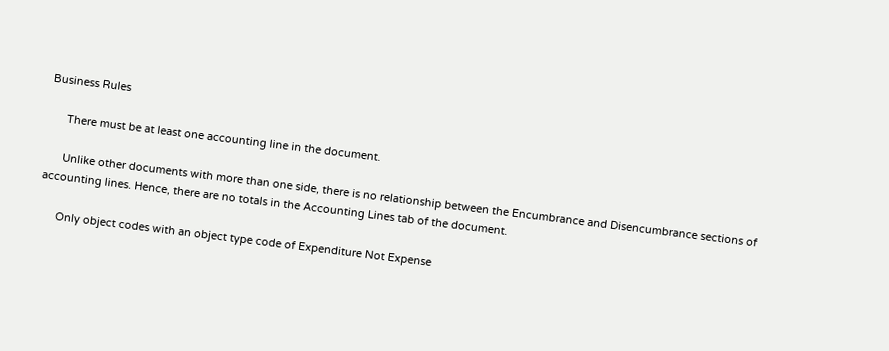Business Rules

      There must be at least one accounting line in the document.

      Unlike other documents with more than one side, there is no relationship between the Encumbrance and Disencumbrance sections of accounting lines. Hence, there are no totals in the Accounting Lines tab of the document.

      Only object codes with an object type code of Expenditure Not Expense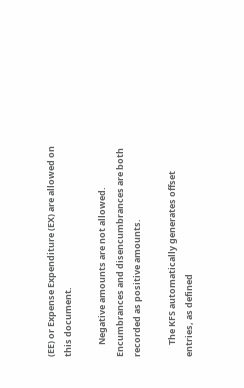(EE) or Expense Expenditure (EX) are allowed on this document.

      Negative amounts are not allowed. Encumbrances and disencumbrances are both recorded as positive amounts.

      The KFS automatically generates offset entries, as defined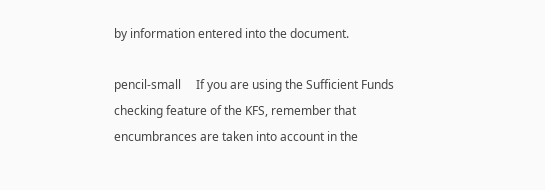by information entered into the document.

pencil-small     If you are using the Sufficient Funds checking feature of the KFS, remember that encumbrances are taken into account in the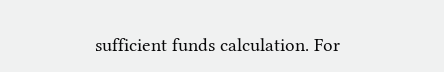sufficient funds calculation. For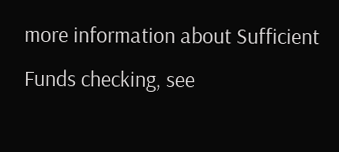more information about Sufficient Funds checking, see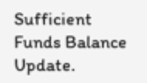Sufficient Funds Balance Update.